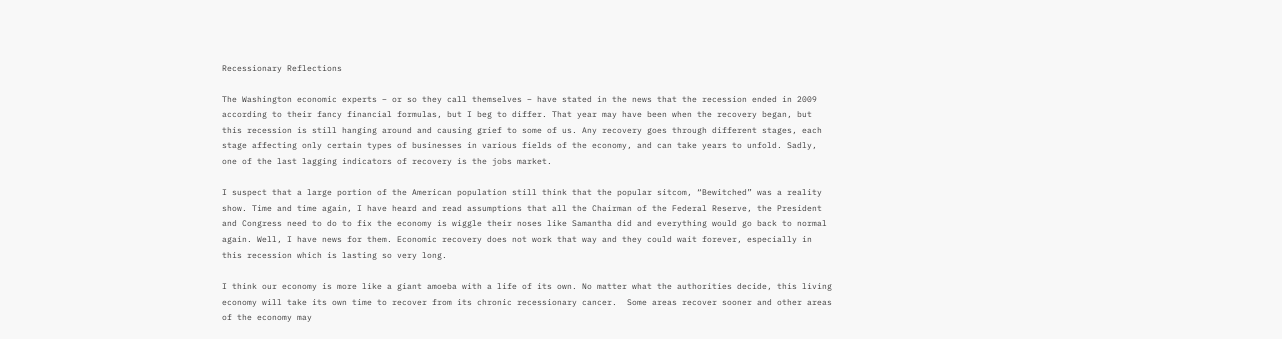Recessionary Reflections

The Washington economic experts – or so they call themselves – have stated in the news that the recession ended in 2009 according to their fancy financial formulas, but I beg to differ. That year may have been when the recovery began, but this recession is still hanging around and causing grief to some of us. Any recovery goes through different stages, each stage affecting only certain types of businesses in various fields of the economy, and can take years to unfold. Sadly, one of the last lagging indicators of recovery is the jobs market.

I suspect that a large portion of the American population still think that the popular sitcom, “Bewitched” was a reality show. Time and time again, I have heard and read assumptions that all the Chairman of the Federal Reserve, the President and Congress need to do to fix the economy is wiggle their noses like Samantha did and everything would go back to normal again. Well, I have news for them. Economic recovery does not work that way and they could wait forever, especially in this recession which is lasting so very long.

I think our economy is more like a giant amoeba with a life of its own. No matter what the authorities decide, this living economy will take its own time to recover from its chronic recessionary cancer.  Some areas recover sooner and other areas of the economy may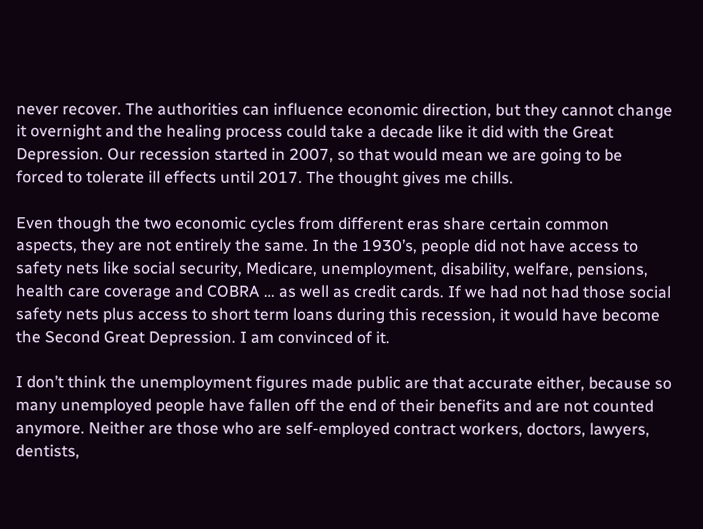never recover. The authorities can influence economic direction, but they cannot change it overnight and the healing process could take a decade like it did with the Great Depression. Our recession started in 2007, so that would mean we are going to be forced to tolerate ill effects until 2017. The thought gives me chills.

Even though the two economic cycles from different eras share certain common aspects, they are not entirely the same. In the 1930’s, people did not have access to safety nets like social security, Medicare, unemployment, disability, welfare, pensions, health care coverage and COBRA … as well as credit cards. If we had not had those social safety nets plus access to short term loans during this recession, it would have become the Second Great Depression. I am convinced of it.

I don’t think the unemployment figures made public are that accurate either, because so many unemployed people have fallen off the end of their benefits and are not counted anymore. Neither are those who are self-employed contract workers, doctors, lawyers, dentists,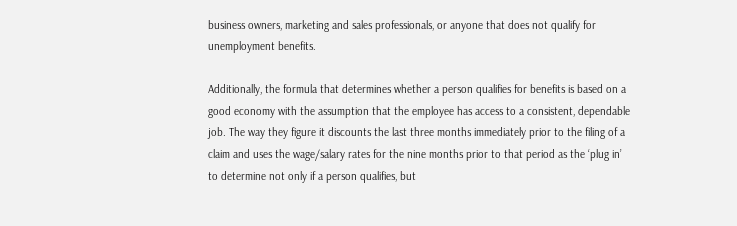business owners, marketing and sales professionals, or anyone that does not qualify for unemployment benefits.

Additionally, the formula that determines whether a person qualifies for benefits is based on a good economy with the assumption that the employee has access to a consistent, dependable job. The way they figure it discounts the last three months immediately prior to the filing of a claim and uses the wage/salary rates for the nine months prior to that period as the ‘plug in’ to determine not only if a person qualifies, but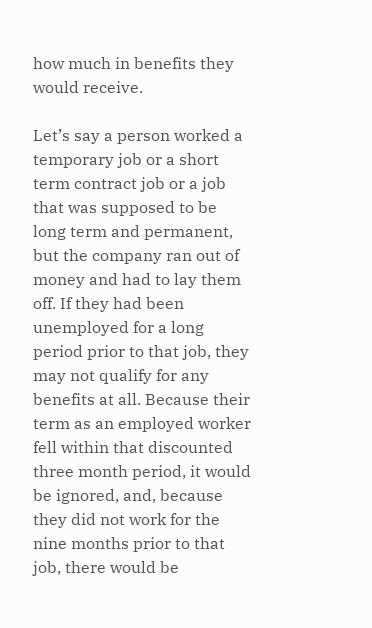how much in benefits they would receive.

Let’s say a person worked a temporary job or a short term contract job or a job that was supposed to be long term and permanent, but the company ran out of money and had to lay them off. If they had been unemployed for a long period prior to that job, they may not qualify for any benefits at all. Because their term as an employed worker fell within that discounted three month period, it would be ignored, and, because they did not work for the nine months prior to that job, there would be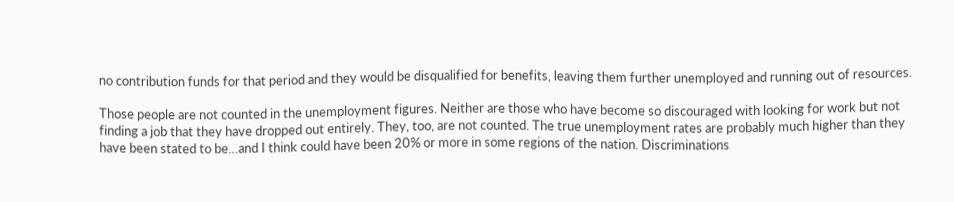no contribution funds for that period and they would be disqualified for benefits, leaving them further unemployed and running out of resources.

Those people are not counted in the unemployment figures. Neither are those who have become so discouraged with looking for work but not finding a job that they have dropped out entirely. They, too, are not counted. The true unemployment rates are probably much higher than they have been stated to be…and I think could have been 20% or more in some regions of the nation. Discriminations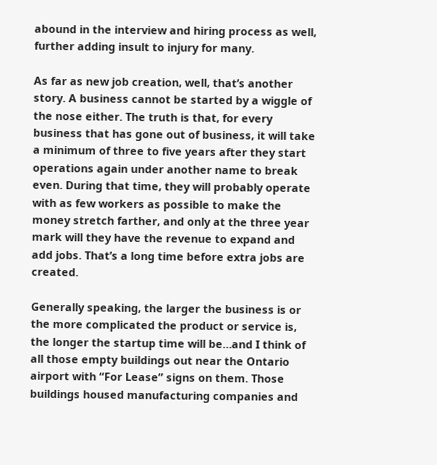abound in the interview and hiring process as well, further adding insult to injury for many.

As far as new job creation, well, that’s another story. A business cannot be started by a wiggle of the nose either. The truth is that, for every business that has gone out of business, it will take a minimum of three to five years after they start operations again under another name to break even. During that time, they will probably operate with as few workers as possible to make the money stretch farther, and only at the three year mark will they have the revenue to expand and add jobs. That’s a long time before extra jobs are created.

Generally speaking, the larger the business is or the more complicated the product or service is, the longer the startup time will be…and I think of all those empty buildings out near the Ontario airport with “For Lease” signs on them. Those buildings housed manufacturing companies and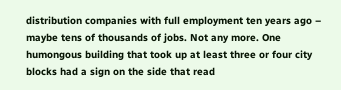distribution companies with full employment ten years ago – maybe tens of thousands of jobs. Not any more. One humongous building that took up at least three or four city blocks had a sign on the side that read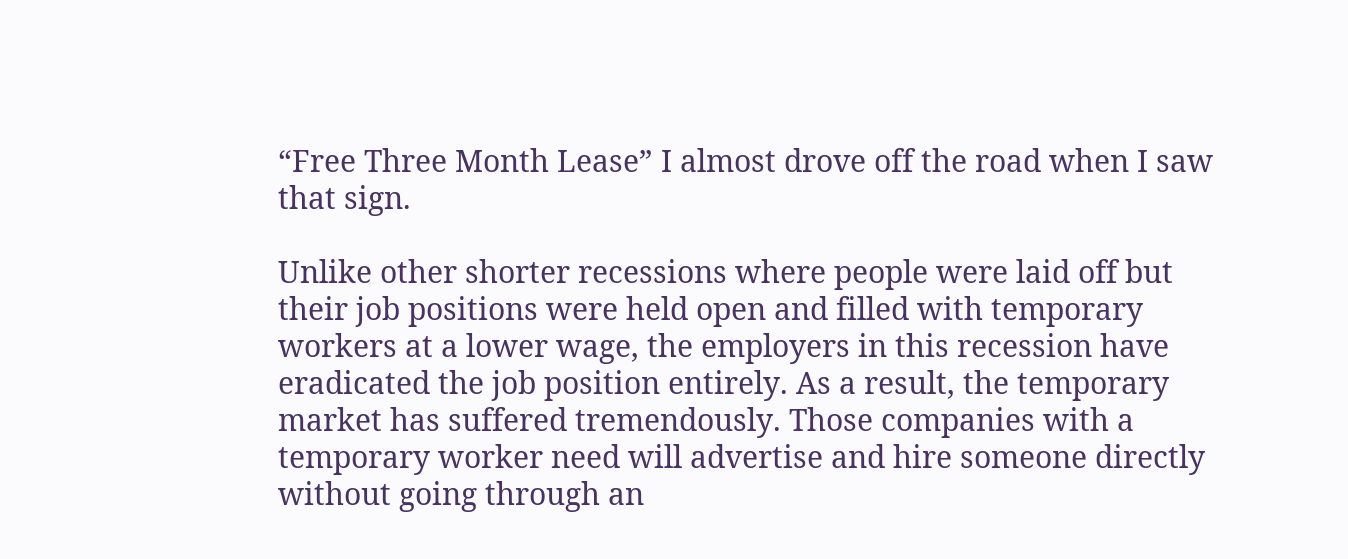“Free Three Month Lease” I almost drove off the road when I saw that sign.

Unlike other shorter recessions where people were laid off but their job positions were held open and filled with temporary workers at a lower wage, the employers in this recession have eradicated the job position entirely. As a result, the temporary market has suffered tremendously. Those companies with a temporary worker need will advertise and hire someone directly without going through an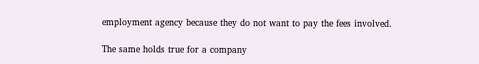employment agency because they do not want to pay the fees involved.

The same holds true for a company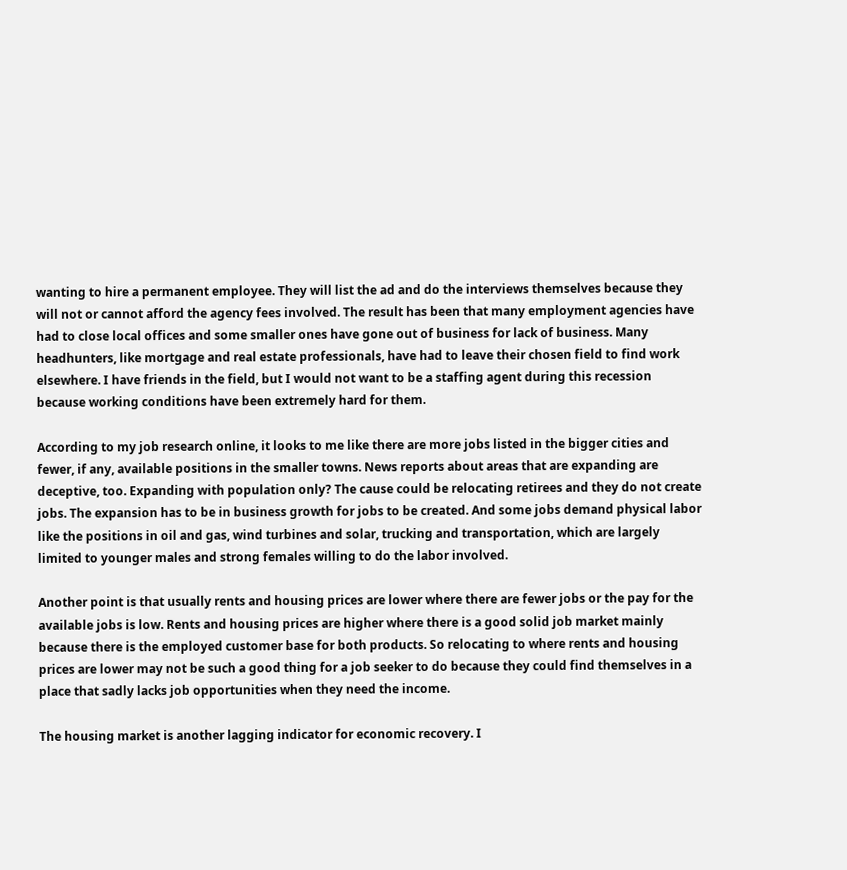wanting to hire a permanent employee. They will list the ad and do the interviews themselves because they will not or cannot afford the agency fees involved. The result has been that many employment agencies have had to close local offices and some smaller ones have gone out of business for lack of business. Many headhunters, like mortgage and real estate professionals, have had to leave their chosen field to find work elsewhere. I have friends in the field, but I would not want to be a staffing agent during this recession because working conditions have been extremely hard for them.

According to my job research online, it looks to me like there are more jobs listed in the bigger cities and fewer, if any, available positions in the smaller towns. News reports about areas that are expanding are deceptive, too. Expanding with population only? The cause could be relocating retirees and they do not create jobs. The expansion has to be in business growth for jobs to be created. And some jobs demand physical labor like the positions in oil and gas, wind turbines and solar, trucking and transportation, which are largely limited to younger males and strong females willing to do the labor involved.

Another point is that usually rents and housing prices are lower where there are fewer jobs or the pay for the available jobs is low. Rents and housing prices are higher where there is a good solid job market mainly because there is the employed customer base for both products. So relocating to where rents and housing prices are lower may not be such a good thing for a job seeker to do because they could find themselves in a place that sadly lacks job opportunities when they need the income.

The housing market is another lagging indicator for economic recovery. I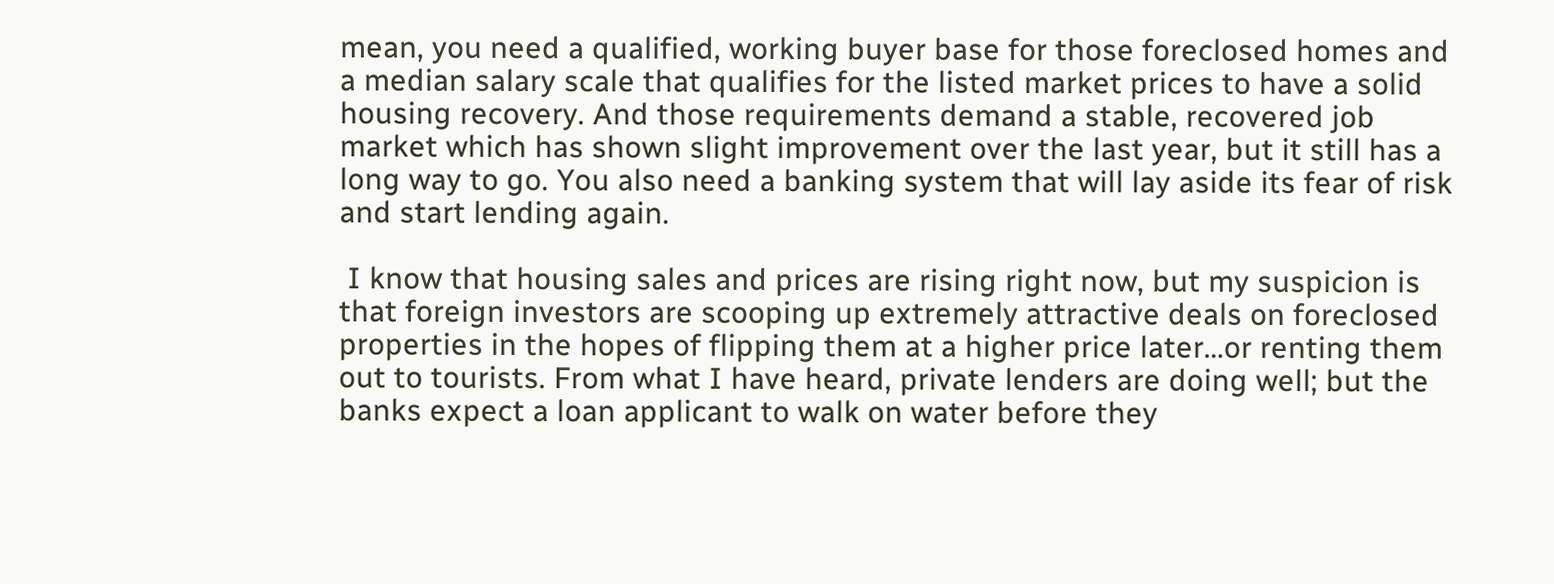mean, you need a qualified, working buyer base for those foreclosed homes and a median salary scale that qualifies for the listed market prices to have a solid housing recovery. And those requirements demand a stable, recovered job market which has shown slight improvement over the last year, but it still has a long way to go. You also need a banking system that will lay aside its fear of risk and start lending again.

 I know that housing sales and prices are rising right now, but my suspicion is that foreign investors are scooping up extremely attractive deals on foreclosed properties in the hopes of flipping them at a higher price later…or renting them out to tourists. From what I have heard, private lenders are doing well; but the banks expect a loan applicant to walk on water before they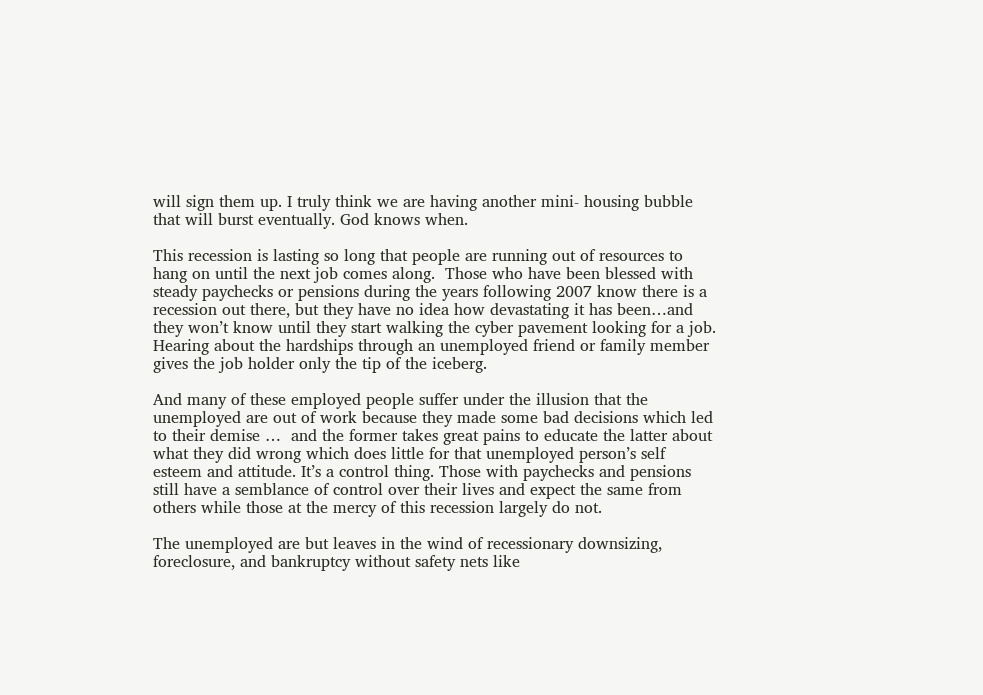will sign them up. I truly think we are having another mini- housing bubble that will burst eventually. God knows when.

This recession is lasting so long that people are running out of resources to hang on until the next job comes along.  Those who have been blessed with steady paychecks or pensions during the years following 2007 know there is a recession out there, but they have no idea how devastating it has been…and they won’t know until they start walking the cyber pavement looking for a job.  Hearing about the hardships through an unemployed friend or family member gives the job holder only the tip of the iceberg.

And many of these employed people suffer under the illusion that the unemployed are out of work because they made some bad decisions which led to their demise …  and the former takes great pains to educate the latter about what they did wrong which does little for that unemployed person’s self esteem and attitude. It’s a control thing. Those with paychecks and pensions still have a semblance of control over their lives and expect the same from others while those at the mercy of this recession largely do not.

The unemployed are but leaves in the wind of recessionary downsizing, foreclosure, and bankruptcy without safety nets like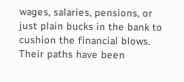wages, salaries, pensions, or just plain bucks in the bank to cushion the financial blows. Their paths have been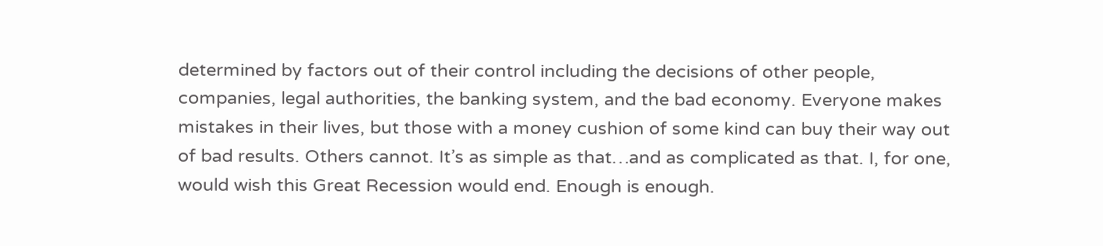determined by factors out of their control including the decisions of other people, companies, legal authorities, the banking system, and the bad economy. Everyone makes mistakes in their lives, but those with a money cushion of some kind can buy their way out of bad results. Others cannot. It’s as simple as that…and as complicated as that. I, for one, would wish this Great Recession would end. Enough is enough.